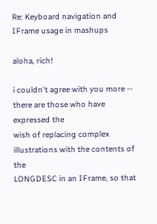Re: Keyboard navigation and IFrame usage in mashups

aloha, rich!

i couldn't agree with you more -- there are those who have expressed the
wish of replacing complex illustrations with the contents of the
LONGDESC in an IFrame, so that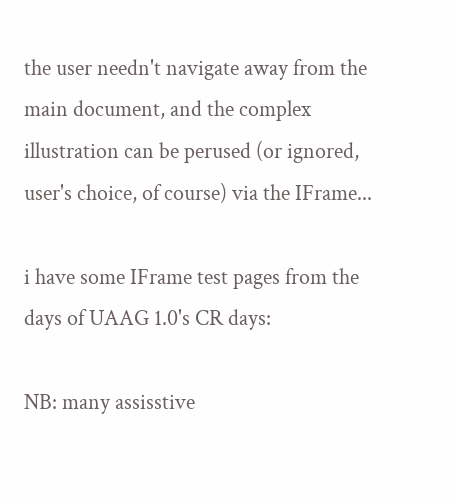the user needn't navigate away from the
main document, and the complex illustration can be perused (or ignored,
user's choice, of course) via the IFrame...

i have some IFrame test pages from the days of UAAG 1.0's CR days:

NB: many assisstive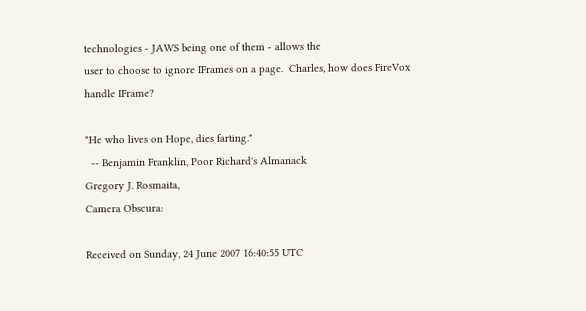technologies - JAWS being one of them - allows the
user to choose to ignore IFrames on a page.  Charles, how does FireVox
handle IFrame?

"He who lives on Hope, dies farting."
  -- Benjamin Franklin, Poor Richard's Almanack
Gregory J. Rosmaita,
Camera Obscura:

Received on Sunday, 24 June 2007 16:40:55 UTC